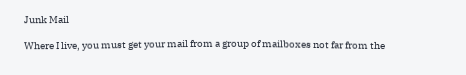Junk Mail

Where I live, you must get your mail from a group of mailboxes not far from the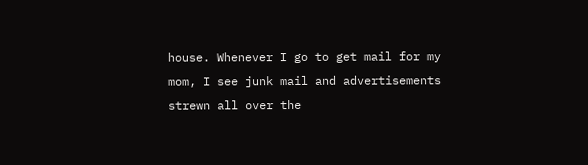house. Whenever I go to get mail for my mom, I see junk mail and advertisements strewn all over the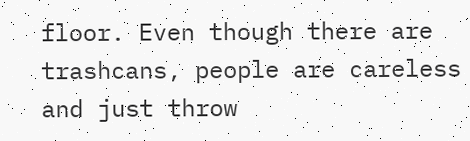floor. Even though there are trashcans, people are careless and just throw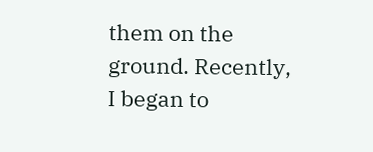them on the ground. Recently, I began to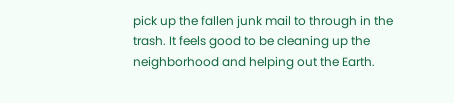pick up the fallen junk mail to through in the trash. It feels good to be cleaning up the neighborhood and helping out the Earth.